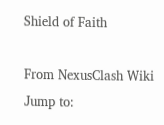Shield of Faith

From NexusClash Wiki
Jump to: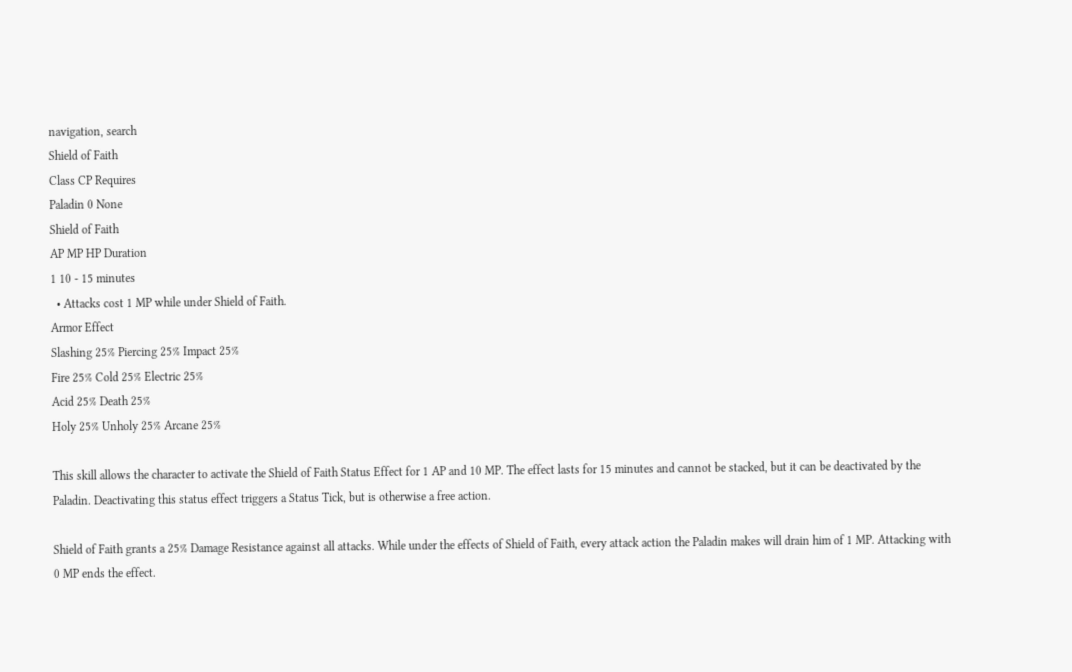navigation, search
Shield of Faith
Class CP Requires
Paladin 0 None
Shield of Faith
AP MP HP Duration
1 10 - 15 minutes
  • Attacks cost 1 MP while under Shield of Faith.
Armor Effect
Slashing 25% Piercing 25% Impact 25%
Fire 25% Cold 25% Electric 25%
Acid 25% Death 25%
Holy 25% Unholy 25% Arcane 25%

This skill allows the character to activate the Shield of Faith Status Effect for 1 AP and 10 MP. The effect lasts for 15 minutes and cannot be stacked, but it can be deactivated by the Paladin. Deactivating this status effect triggers a Status Tick, but is otherwise a free action.

Shield of Faith grants a 25% Damage Resistance against all attacks. While under the effects of Shield of Faith, every attack action the Paladin makes will drain him of 1 MP. Attacking with 0 MP ends the effect.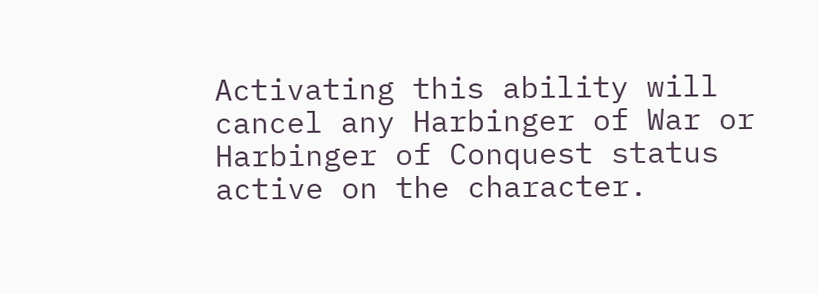Activating this ability will cancel any Harbinger of War or Harbinger of Conquest status active on the character.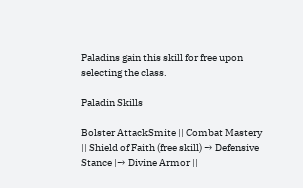Paladins gain this skill for free upon selecting the class.

Paladin Skills

Bolster AttackSmite || Combat Mastery || Shield of Faith (free skill) → Defensive Stance |→ Divine Armor ||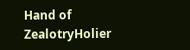Hand of ZealotryHolier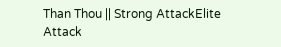Than Thou || Strong AttackElite Attack